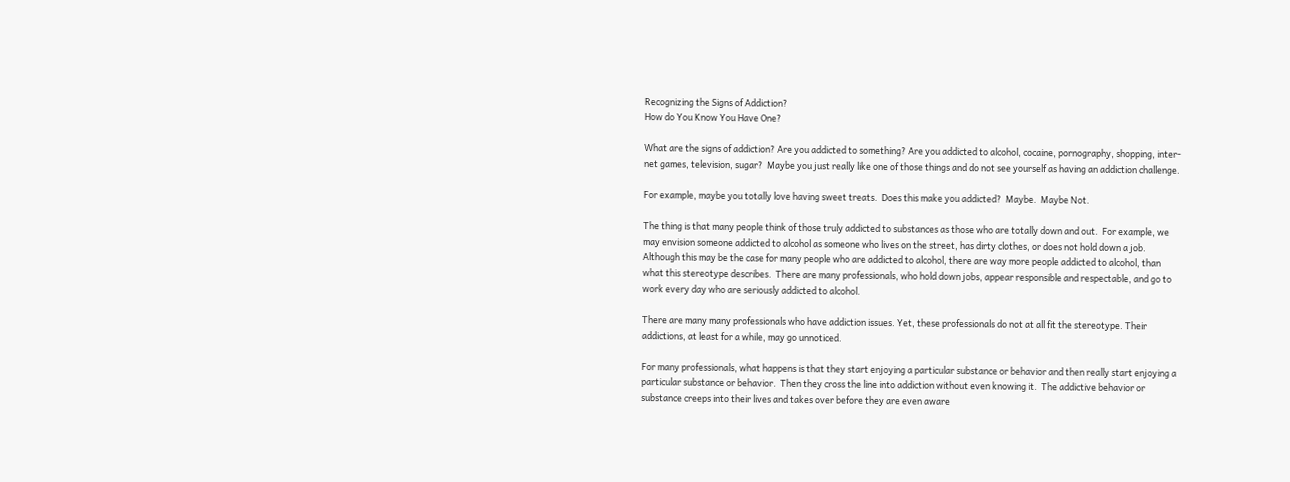Recognizing the Signs of Addiction?
How do You Know You Have One?

What are the signs of addiction? Are you addicted to something? Are you addicted to alcohol, cocaine, pornography, shopping, inter-net games, television, sugar?  Maybe you just really like one of those things and do not see yourself as having an addiction challenge.

For example, maybe you totally love having sweet treats.  Does this make you addicted?  Maybe.  Maybe Not.

The thing is that many people think of those truly addicted to substances as those who are totally down and out.  For example, we may envision someone addicted to alcohol as someone who lives on the street, has dirty clothes, or does not hold down a job.  Although this may be the case for many people who are addicted to alcohol, there are way more people addicted to alcohol, than what this stereotype describes.  There are many professionals, who hold down jobs, appear responsible and respectable, and go to work every day who are seriously addicted to alcohol.

There are many many professionals who have addiction issues. Yet, these professionals do not at all fit the stereotype. Their addictions, at least for a while, may go unnoticed.

For many professionals, what happens is that they start enjoying a particular substance or behavior and then really start enjoying a particular substance or behavior.  Then they cross the line into addiction without even knowing it.  The addictive behavior or substance creeps into their lives and takes over before they are even aware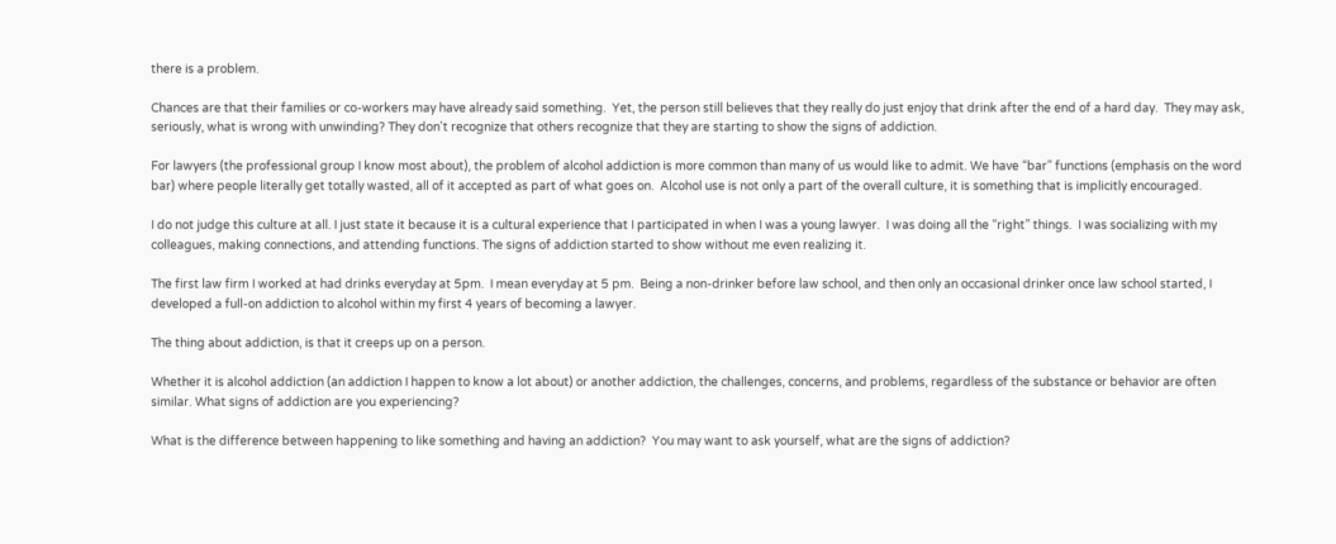there is a problem.

Chances are that their families or co-workers may have already said something.  Yet, the person still believes that they really do just enjoy that drink after the end of a hard day.  They may ask, seriously, what is wrong with unwinding? They don't recognize that others recognize that they are starting to show the signs of addiction.

For lawyers (the professional group I know most about), the problem of alcohol addiction is more common than many of us would like to admit. We have “bar” functions (emphasis on the word bar) where people literally get totally wasted, all of it accepted as part of what goes on.  Alcohol use is not only a part of the overall culture, it is something that is implicitly encouraged.

I do not judge this culture at all. I just state it because it is a cultural experience that I participated in when I was a young lawyer.  I was doing all the “right” things.  I was socializing with my colleagues, making connections, and attending functions. The signs of addiction started to show without me even realizing it.

The first law firm I worked at had drinks everyday at 5pm.  I mean everyday at 5 pm.  Being a non-drinker before law school, and then only an occasional drinker once law school started, I developed a full-on addiction to alcohol within my first 4 years of becoming a lawyer.

The thing about addiction, is that it creeps up on a person.

Whether it is alcohol addiction (an addiction I happen to know a lot about) or another addiction, the challenges, concerns, and problems, regardless of the substance or behavior are often similar. What signs of addiction are you experiencing?

What is the difference between happening to like something and having an addiction?  You may want to ask yourself, what are the signs of addiction?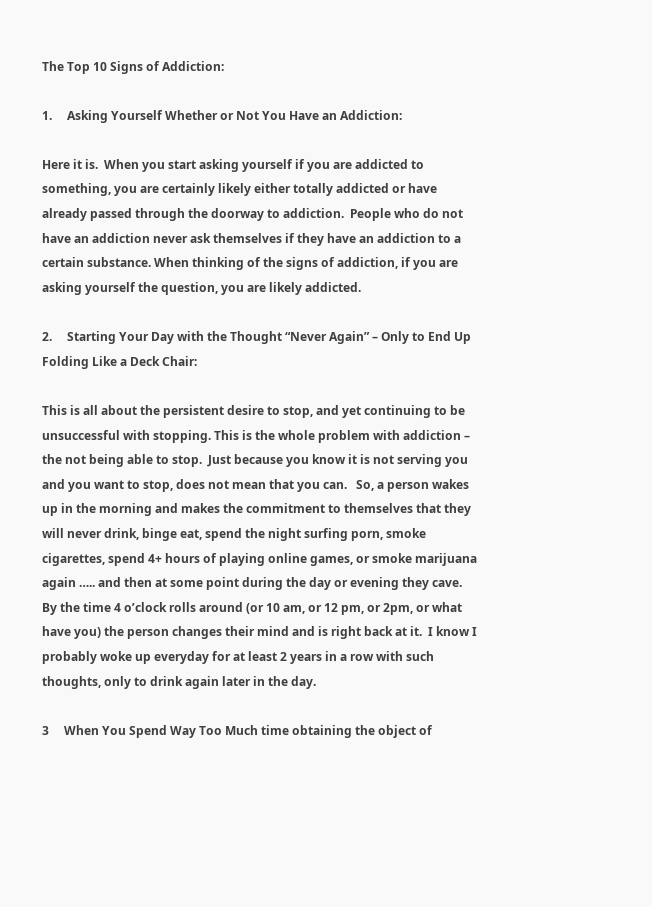The Top 10 Signs of Addiction:

1.     Asking Yourself Whether or Not You Have an Addiction:

Here it is.  When you start asking yourself if you are addicted to something, you are certainly likely either totally addicted or have already passed through the doorway to addiction.  People who do not have an addiction never ask themselves if they have an addiction to a certain substance. When thinking of the signs of addiction, if you are asking yourself the question, you are likely addicted.

2.     Starting Your Day with the Thought “Never Again” – Only to End Up Folding Like a Deck Chair:

This is all about the persistent desire to stop, and yet continuing to be unsuccessful with stopping. This is the whole problem with addiction – the not being able to stop.  Just because you know it is not serving you and you want to stop, does not mean that you can.   So, a person wakes up in the morning and makes the commitment to themselves that they will never drink, binge eat, spend the night surfing porn, smoke cigarettes, spend 4+ hours of playing online games, or smoke marijuana again ….. and then at some point during the day or evening they cave.  By the time 4 o’clock rolls around (or 10 am, or 12 pm, or 2pm, or what have you) the person changes their mind and is right back at it.  I know I probably woke up everyday for at least 2 years in a row with such thoughts, only to drink again later in the day.

3     When You Spend Way Too Much time obtaining the object of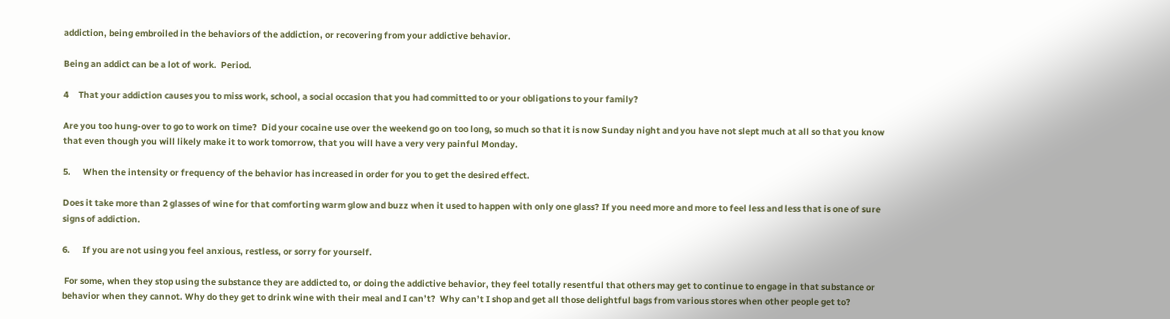addiction, being embroiled in the behaviors of the addiction, or recovering from your addictive behavior.

Being an addict can be a lot of work.  Period.

4     That your addiction causes you to miss work, school, a social occasion that you had committed to or your obligations to your family?

Are you too hung-over to go to work on time?  Did your cocaine use over the weekend go on too long, so much so that it is now Sunday night and you have not slept much at all so that you know that even though you will likely make it to work tomorrow, that you will have a very very painful Monday.

5.      When the intensity or frequency of the behavior has increased in order for you to get the desired effect.

Does it take more than 2 glasses of wine for that comforting warm glow and buzz when it used to happen with only one glass? If you need more and more to feel less and less that is one of sure signs of addiction.

6.      If you are not using you feel anxious, restless, or sorry for yourself.

 For some, when they stop using the substance they are addicted to, or doing the addictive behavior, they feel totally resentful that others may get to continue to engage in that substance or behavior when they cannot. Why do they get to drink wine with their meal and I can’t?  Why can’t I shop and get all those delightful bags from various stores when other people get to?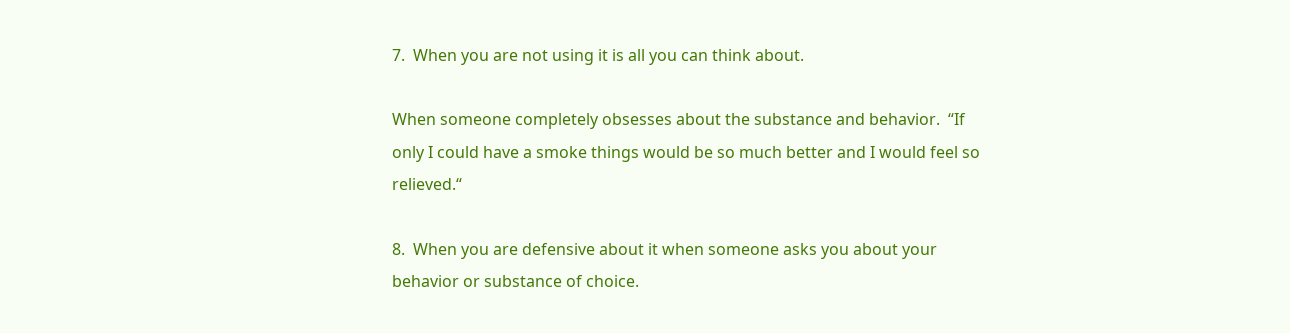7.  When you are not using it is all you can think about.

When someone completely obsesses about the substance and behavior.  “If only I could have a smoke things would be so much better and I would feel so relieved.“

8.  When you are defensive about it when someone asks you about your behavior or substance of choice.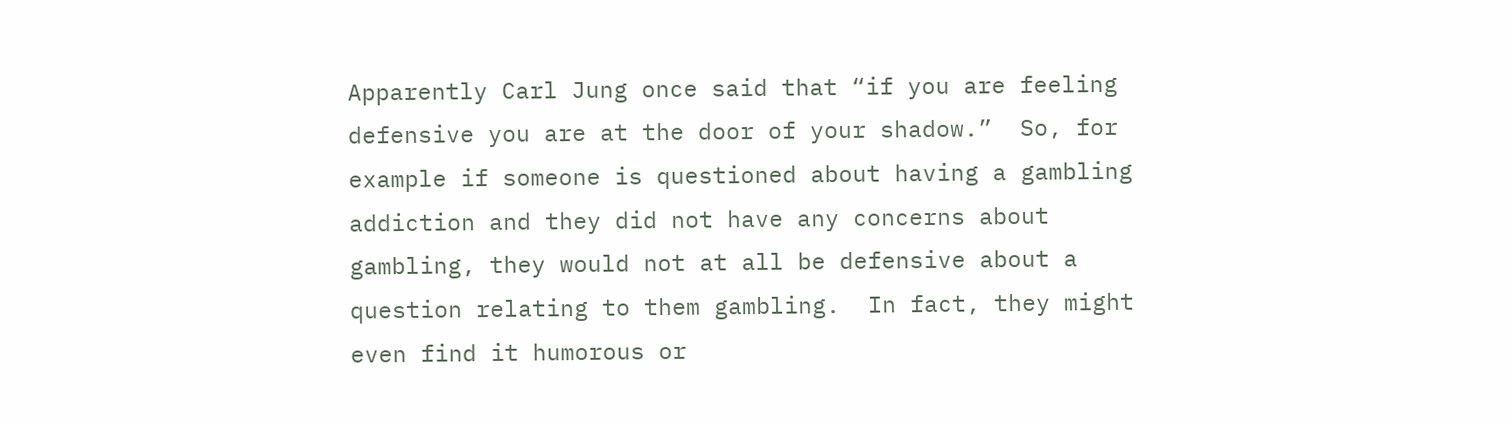Apparently Carl Jung once said that “if you are feeling defensive you are at the door of your shadow.”  So, for example if someone is questioned about having a gambling addiction and they did not have any concerns about gambling, they would not at all be defensive about a question relating to them gambling.  In fact, they might even find it humorous or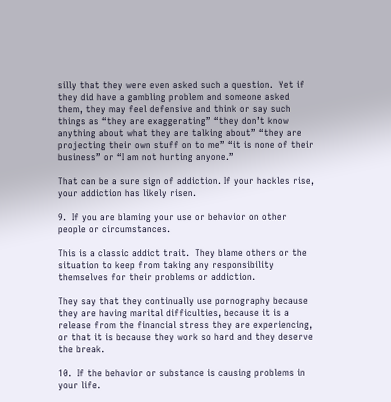silly that they were even asked such a question.  Yet if they did have a gambling problem and someone asked them, they may feel defensive and think or say such things as “they are exaggerating” “they don’t know anything about what they are talking about” “they are projecting their own stuff on to me” “it is none of their business” or “I am not hurting anyone.”

That can be a sure sign of addiction. If your hackles rise, your addiction has likely risen.

9.  If you are blaming your use or behavior on other people or circumstances.

This is a classic addict trait.  They blame others or the situation to keep from taking any responsibility themselves for their problems or addiction.

They say that they continually use pornography because they are having marital difficulties, because it is a release from the financial stress they are experiencing, or that it is because they work so hard and they deserve the break.

10.  If the behavior or substance is causing problems in your life.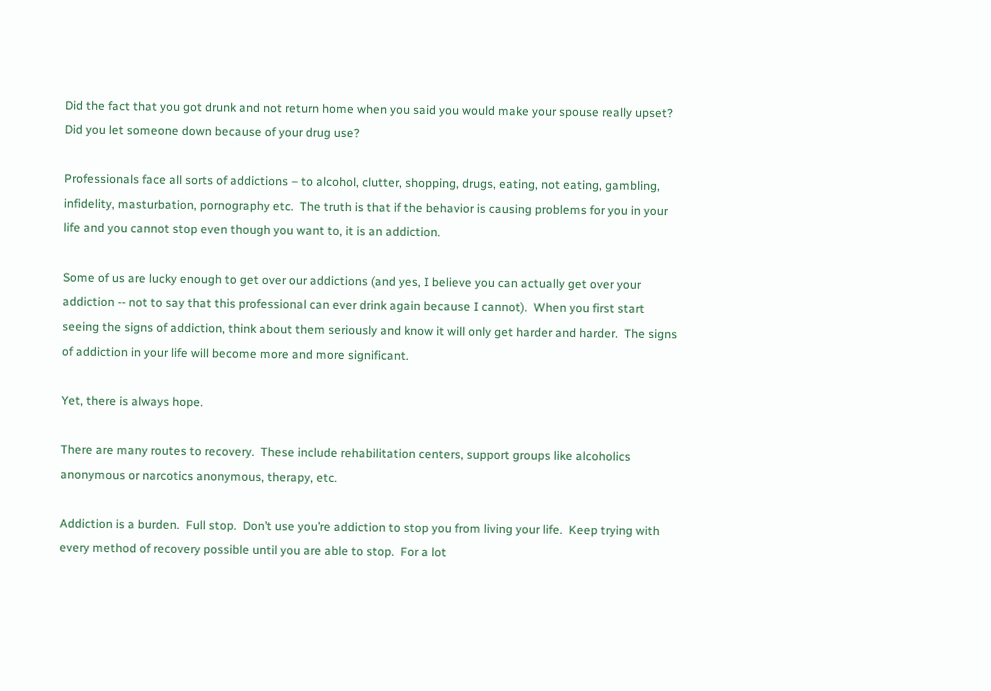Did the fact that you got drunk and not return home when you said you would make your spouse really upset?  Did you let someone down because of your drug use?

Professionals face all sorts of addictions – to alcohol, clutter, shopping, drugs, eating, not eating, gambling, infidelity, masturbation, pornography etc.  The truth is that if the behavior is causing problems for you in your life and you cannot stop even though you want to, it is an addiction.

Some of us are lucky enough to get over our addictions (and yes, I believe you can actually get over your addiction -- not to say that this professional can ever drink again because I cannot).  When you first start seeing the signs of addiction, think about them seriously and know it will only get harder and harder.  The signs of addiction in your life will become more and more significant.

Yet, there is always hope.

There are many routes to recovery.  These include rehabilitation centers, support groups like alcoholics anonymous or narcotics anonymous, therapy, etc.

Addiction is a burden.  Full stop.  Don’t use you’re addiction to stop you from living your life.  Keep trying with every method of recovery possible until you are able to stop.  For a lot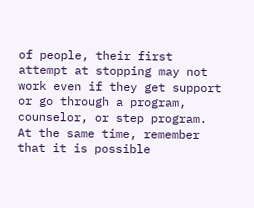of people, their first attempt at stopping may not work even if they get support or go through a program, counselor, or step program.  At the same time, remember that it is possible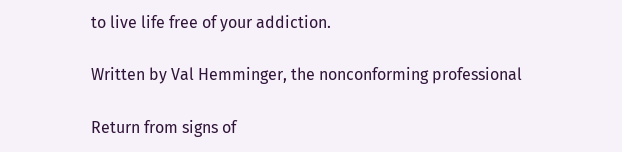to live life free of your addiction.

Written by Val Hemminger, the nonconforming professional

Return from signs of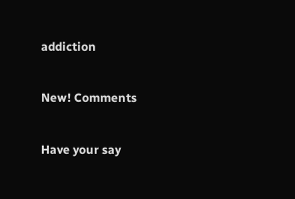addiction

New! Comments

Have your say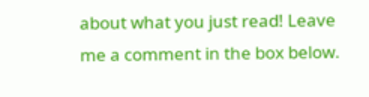about what you just read! Leave me a comment in the box below.